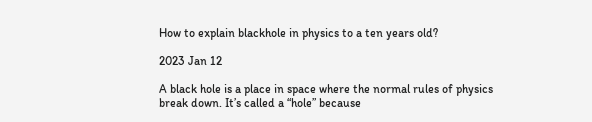How to explain blackhole in physics to a ten years old?

2023 Jan 12

A black hole is a place in space where the normal rules of physics break down. It’s called a “hole” because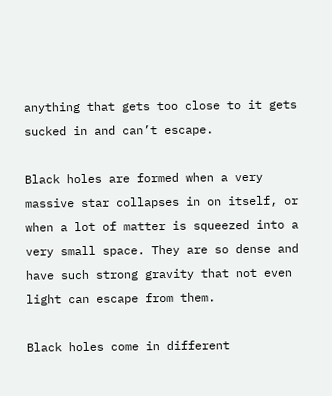anything that gets too close to it gets sucked in and can’t escape.

Black holes are formed when a very massive star collapses in on itself, or when a lot of matter is squeezed into a very small space. They are so dense and have such strong gravity that not even light can escape from them.

Black holes come in different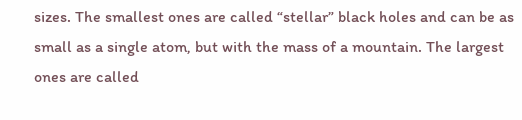sizes. The smallest ones are called “stellar” black holes and can be as small as a single atom, but with the mass of a mountain. The largest ones are called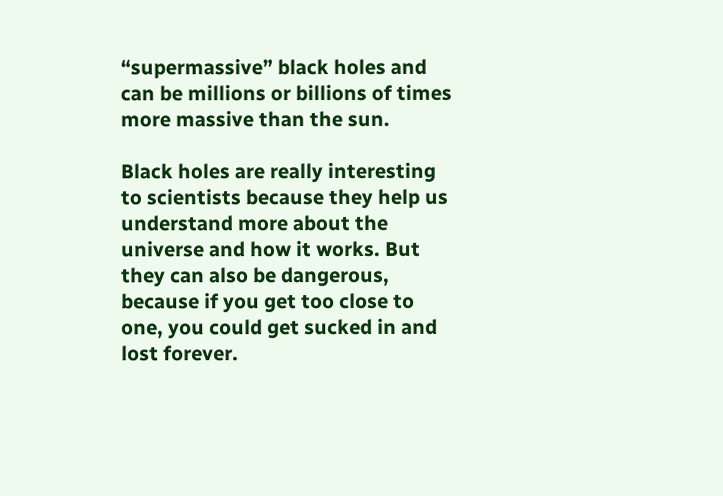“supermassive” black holes and can be millions or billions of times more massive than the sun.

Black holes are really interesting to scientists because they help us understand more about the universe and how it works. But they can also be dangerous, because if you get too close to one, you could get sucked in and lost forever.